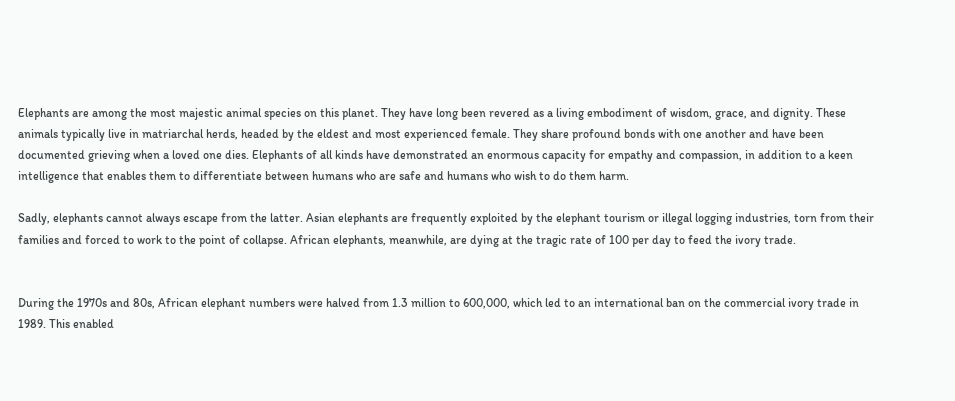Elephants are among the most majestic animal species on this planet. They have long been revered as a living embodiment of wisdom, grace, and dignity. These animals typically live in matriarchal herds, headed by the eldest and most experienced female. They share profound bonds with one another and have been documented grieving when a loved one dies. Elephants of all kinds have demonstrated an enormous capacity for empathy and compassion, in addition to a keen intelligence that enables them to differentiate between humans who are safe and humans who wish to do them harm.

Sadly, elephants cannot always escape from the latter. Asian elephants are frequently exploited by the elephant tourism or illegal logging industries, torn from their families and forced to work to the point of collapse. African elephants, meanwhile, are dying at the tragic rate of 100 per day to feed the ivory trade.


During the 1970s and 80s, African elephant numbers were halved from 1.3 million to 600,000, which led to an international ban on the commercial ivory trade in 1989. This enabled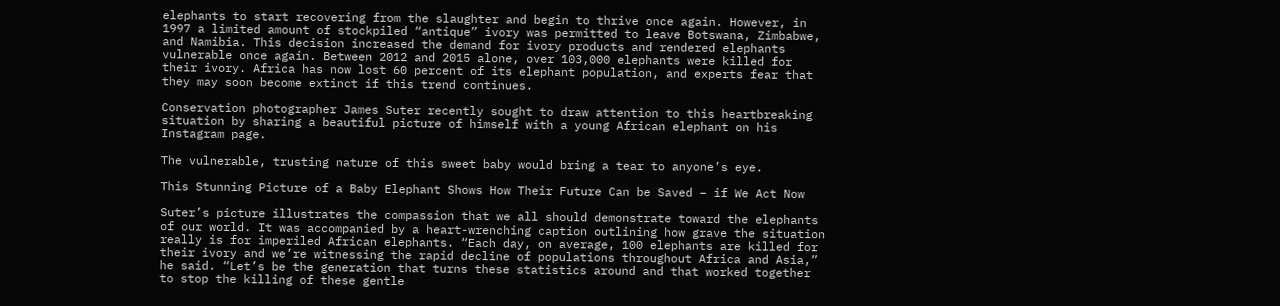elephants to start recovering from the slaughter and begin to thrive once again. However, in 1997 a limited amount of stockpiled “antique” ivory was permitted to leave Botswana, Zimbabwe, and Namibia. This decision increased the demand for ivory products and rendered elephants vulnerable once again. Between 2012 and 2015 alone, over 103,000 elephants were killed for their ivory. Africa has now lost 60 percent of its elephant population, and experts fear that they may soon become extinct if this trend continues.

Conservation photographer James Suter recently sought to draw attention to this heartbreaking situation by sharing a beautiful picture of himself with a young African elephant on his Instagram page.

The vulnerable, trusting nature of this sweet baby would bring a tear to anyone’s eye.

This Stunning Picture of a Baby Elephant Shows How Their Future Can be Saved – if We Act Now

Suter’s picture illustrates the compassion that we all should demonstrate toward the elephants of our world. It was accompanied by a heart-wrenching caption outlining how grave the situation really is for imperiled African elephants. “Each day, on average, 100 elephants are killed for their ivory and we’re witnessing the rapid decline of populations throughout Africa and Asia,” he said. “Let’s be the generation that turns these statistics around and that worked together to stop the killing of these gentle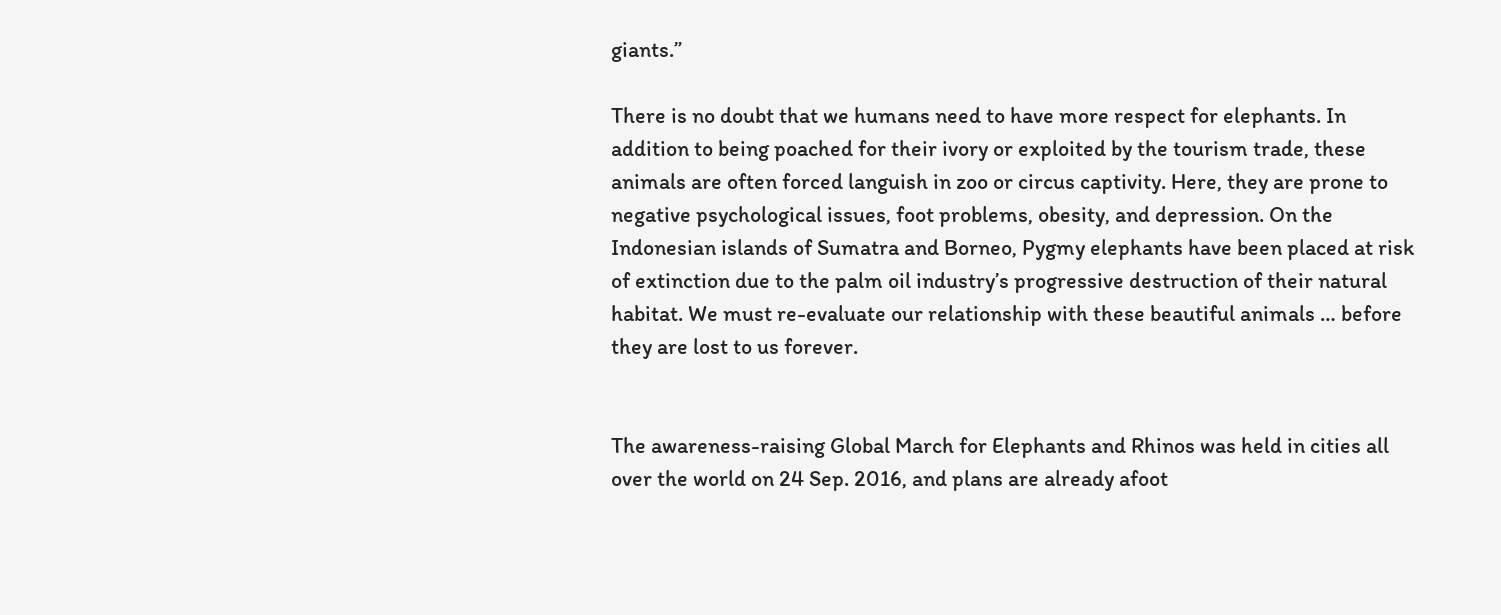giants.”

There is no doubt that we humans need to have more respect for elephants. In addition to being poached for their ivory or exploited by the tourism trade, these animals are often forced languish in zoo or circus captivity. Here, they are prone to negative psychological issues, foot problems, obesity, and depression. On the Indonesian islands of Sumatra and Borneo, Pygmy elephants have been placed at risk of extinction due to the palm oil industry’s progressive destruction of their natural habitat. We must re-evaluate our relationship with these beautiful animals … before they are lost to us forever.


The awareness-raising Global March for Elephants and Rhinos was held in cities all over the world on 24 Sep. 2016, and plans are already afoot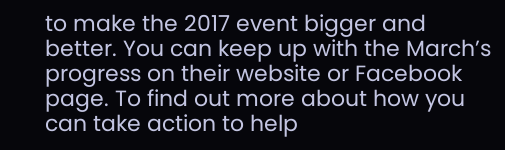to make the 2017 event bigger and better. You can keep up with the March’s progress on their website or Facebook page. To find out more about how you can take action to help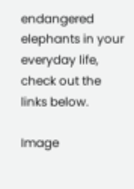endangered elephants in your everyday life, check out the links below.

Image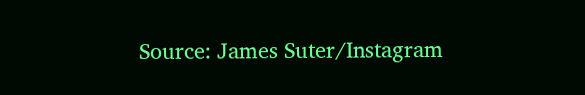Source: James Suter/Instagram